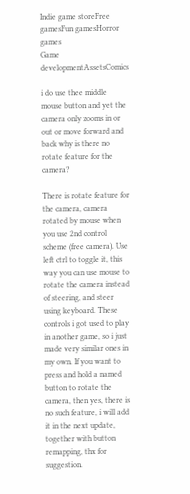Indie game storeFree gamesFun gamesHorror games
Game developmentAssetsComics

i do use thee middle mouse button and yet the camera only zooms in or out or move forward and back why is there no rotate feature for the camera?

There is rotate feature for the camera, camera rotated by mouse when you use 2nd control scheme (free camera). Use left ctrl to toggle it, this way you can use mouse to rotate the camera instead of steering, and steer using keyboard. These controls i got used to play in another game, so i just made very similar ones in my own. If you want to press and hold a named button to rotate the camera, then yes, there is no such feature, i will add it in the next update, together with button remapping, thx for suggestion.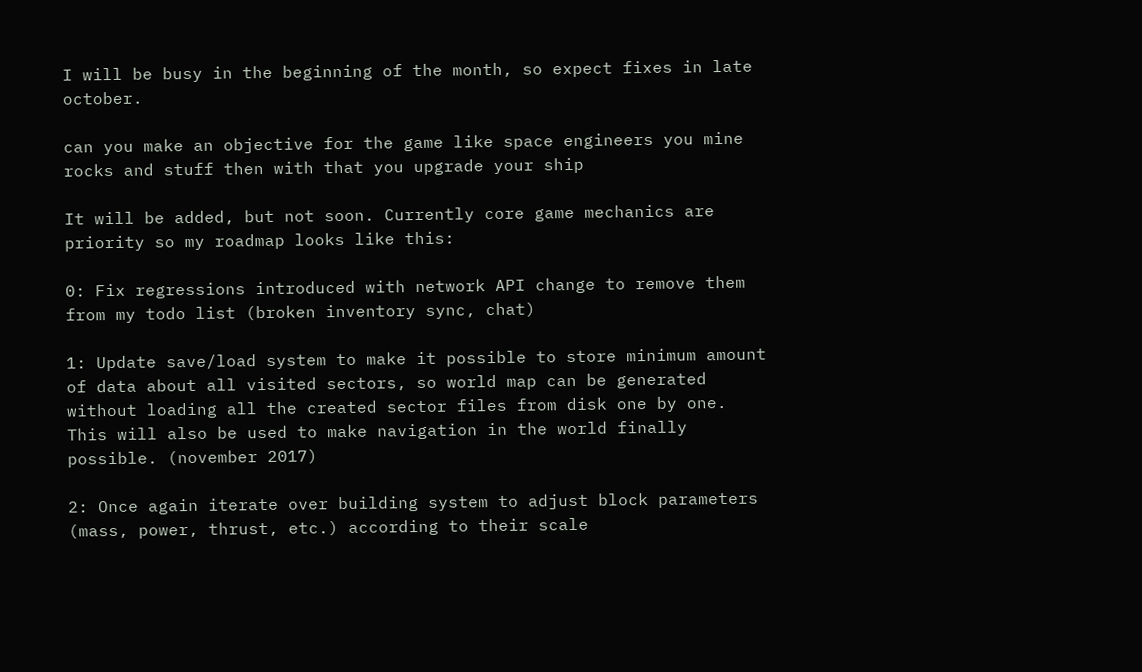I will be busy in the beginning of the month, so expect fixes in late october.

can you make an objective for the game like space engineers you mine rocks and stuff then with that you upgrade your ship

It will be added, but not soon. Currently core game mechanics are priority so my roadmap looks like this:

0: Fix regressions introduced with network API change to remove them from my todo list (broken inventory sync, chat)

1: Update save/load system to make it possible to store minimum amount of data about all visited sectors, so world map can be generated without loading all the created sector files from disk one by one. This will also be used to make navigation in the world finally possible. (november 2017)

2: Once again iterate over building system to adjust block parameters (mass, power, thrust, etc.) according to their scale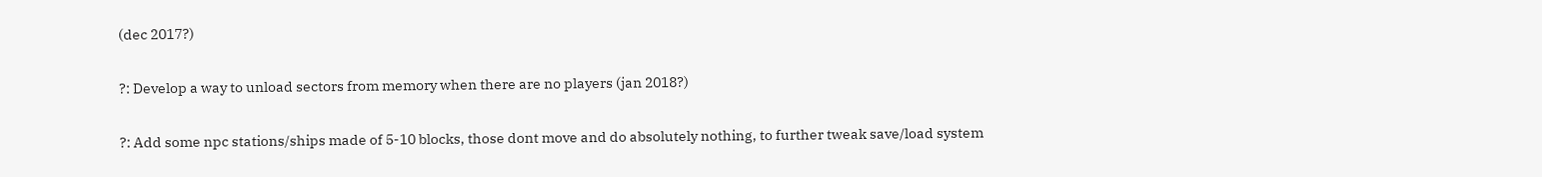(dec 2017?)

?: Develop a way to unload sectors from memory when there are no players (jan 2018?)

?: Add some npc stations/ships made of 5-10 blocks, those dont move and do absolutely nothing, to further tweak save/load system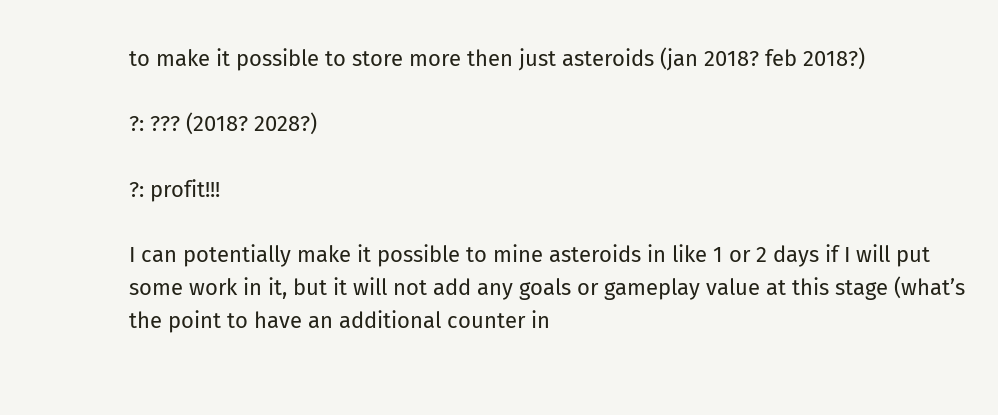to make it possible to store more then just asteroids (jan 2018? feb 2018?)

?: ??? (2018? 2028?)

?: profit!!!

I can potentially make it possible to mine asteroids in like 1 or 2 days if I will put some work in it, but it will not add any goals or gameplay value at this stage (what’s the point to have an additional counter in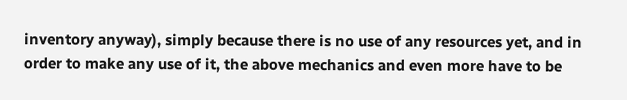inventory anyway), simply because there is no use of any resources yet, and in order to make any use of it, the above mechanics and even more have to be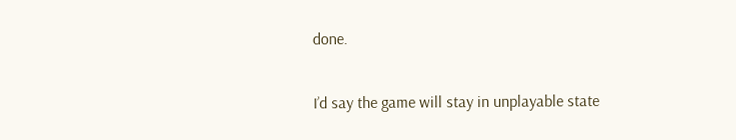done.

I’d say the game will stay in unplayable state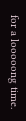for a looooong time.